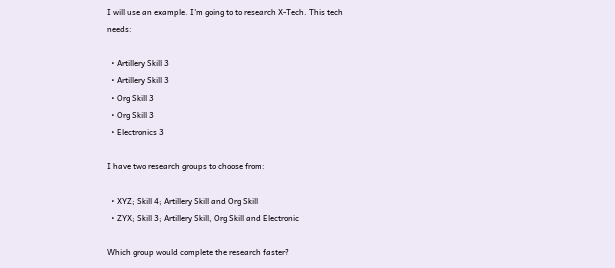I will use an example. I'm going to to research X-Tech. This tech needs:

  • Artillery Skill 3
  • Artillery Skill 3
  • Org Skill 3
  • Org Skill 3
  • Electronics 3

I have two research groups to choose from:

  • XYZ; Skill 4; Artillery Skill and Org Skill
  • ZYX; Skill 3; Artillery Skill, Org Skill and Electronic

Which group would complete the research faster?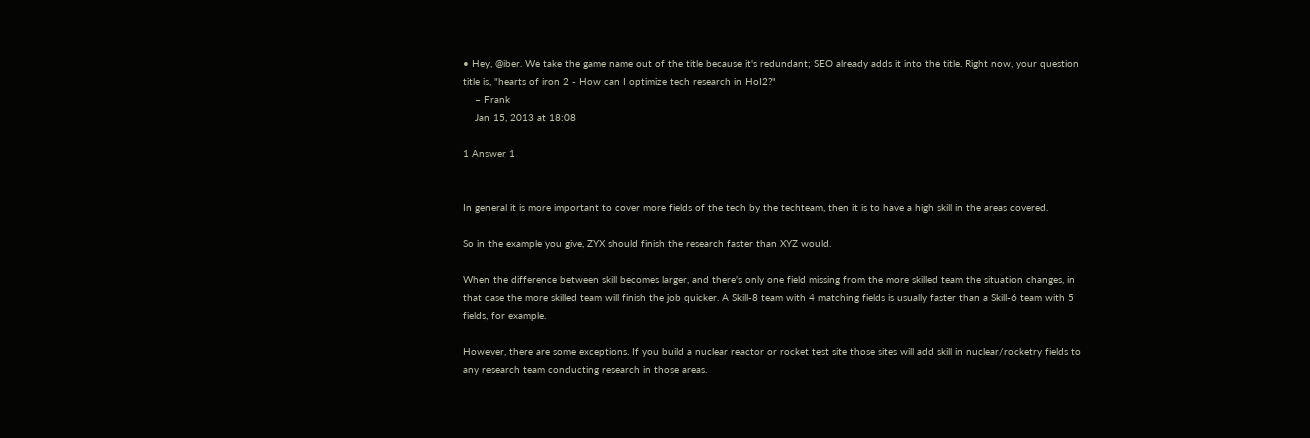• Hey, @iber. We take the game name out of the title because it's redundant; SEO already adds it into the title. Right now, your question title is, "hearts of iron 2 - How can I optimize tech research in HoI2?"
    – Frank
    Jan 15, 2013 at 18:08

1 Answer 1


In general it is more important to cover more fields of the tech by the techteam, then it is to have a high skill in the areas covered.

So in the example you give, ZYX should finish the research faster than XYZ would.

When the difference between skill becomes larger, and there's only one field missing from the more skilled team the situation changes, in that case the more skilled team will finish the job quicker. A Skill-8 team with 4 matching fields is usually faster than a Skill-6 team with 5 fields, for example.

However, there are some exceptions. If you build a nuclear reactor or rocket test site those sites will add skill in nuclear/rocketry fields to any research team conducting research in those areas.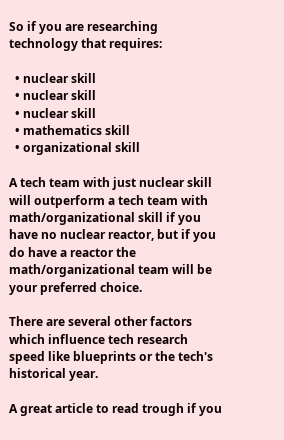So if you are researching technology that requires:

  • nuclear skill
  • nuclear skill
  • nuclear skill
  • mathematics skill
  • organizational skill

A tech team with just nuclear skill will outperform a tech team with math/organizational skill if you have no nuclear reactor, but if you do have a reactor the math/organizational team will be your preferred choice.

There are several other factors which influence tech research speed like blueprints or the tech's historical year.

A great article to read trough if you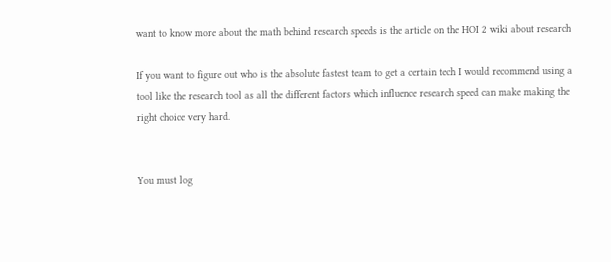want to know more about the math behind research speeds is the article on the HOI 2 wiki about research

If you want to figure out who is the absolute fastest team to get a certain tech I would recommend using a tool like the research tool as all the different factors which influence research speed can make making the right choice very hard.


You must log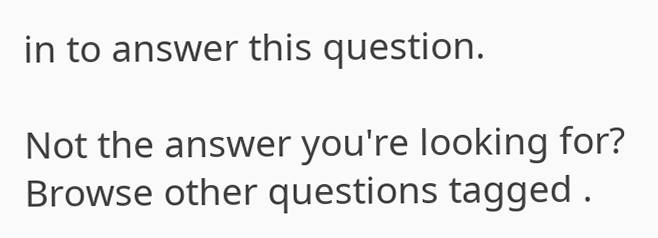in to answer this question.

Not the answer you're looking for? Browse other questions tagged .